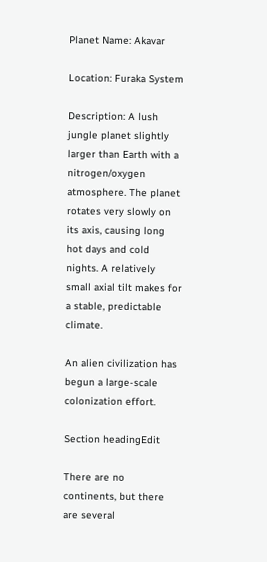Planet Name: Akavar

Location: Furaka System

Description: A lush jungle planet slightly larger than Earth with a nitrogen/oxygen atmosphere. The planet rotates very slowly on its axis, causing long hot days and cold nights. A relatively small axial tilt makes for a stable, predictable climate.

An alien civilization has begun a large-scale colonization effort.

Section headingEdit

There are no continents, but there are several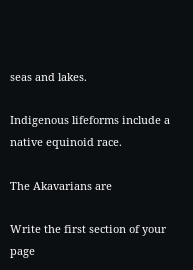seas and lakes.

Indigenous lifeforms include a native equinoid race.

The Akavarians are

Write the first section of your page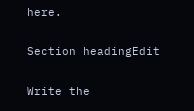here.

Section headingEdit

Write the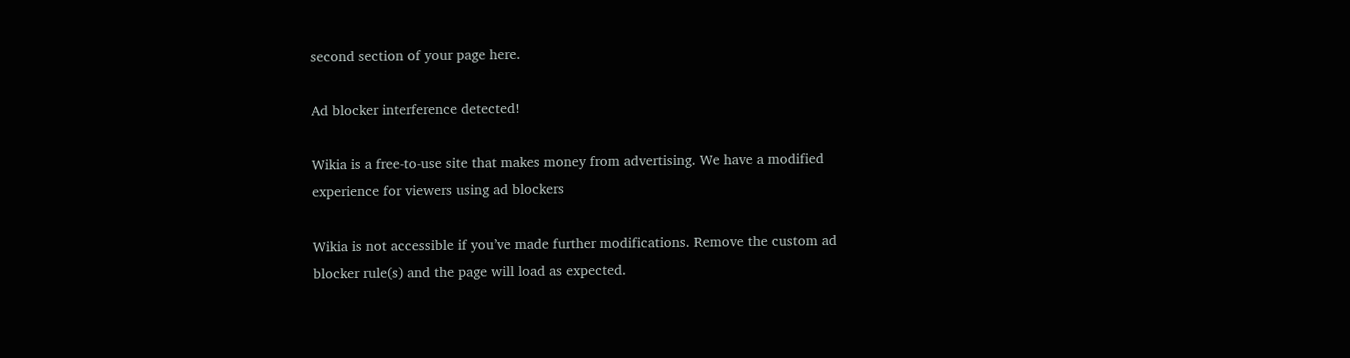second section of your page here.

Ad blocker interference detected!

Wikia is a free-to-use site that makes money from advertising. We have a modified experience for viewers using ad blockers

Wikia is not accessible if you’ve made further modifications. Remove the custom ad blocker rule(s) and the page will load as expected.